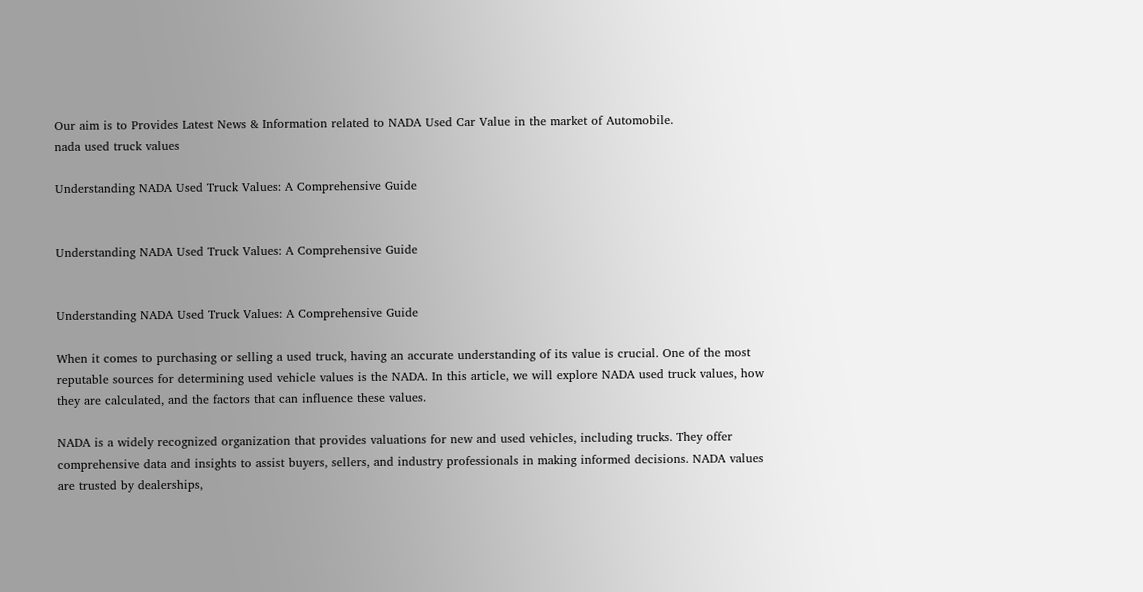Our aim is to Provides Latest News & Information related to NADA Used Car Value in the market of Automobile.
nada used truck values

Understanding NADA Used Truck Values: A Comprehensive Guide


Understanding NADA Used Truck Values: A Comprehensive Guide


Understanding NADA Used Truck Values: A Comprehensive Guide

When it comes to purchasing or selling a used truck, having an accurate understanding of its value is crucial. One of the most reputable sources for determining used vehicle values is the NADA. In this article, we will explore NADA used truck values, how they are calculated, and the factors that can influence these values.

NADA is a widely recognized organization that provides valuations for new and used vehicles, including trucks. They offer comprehensive data and insights to assist buyers, sellers, and industry professionals in making informed decisions. NADA values are trusted by dealerships,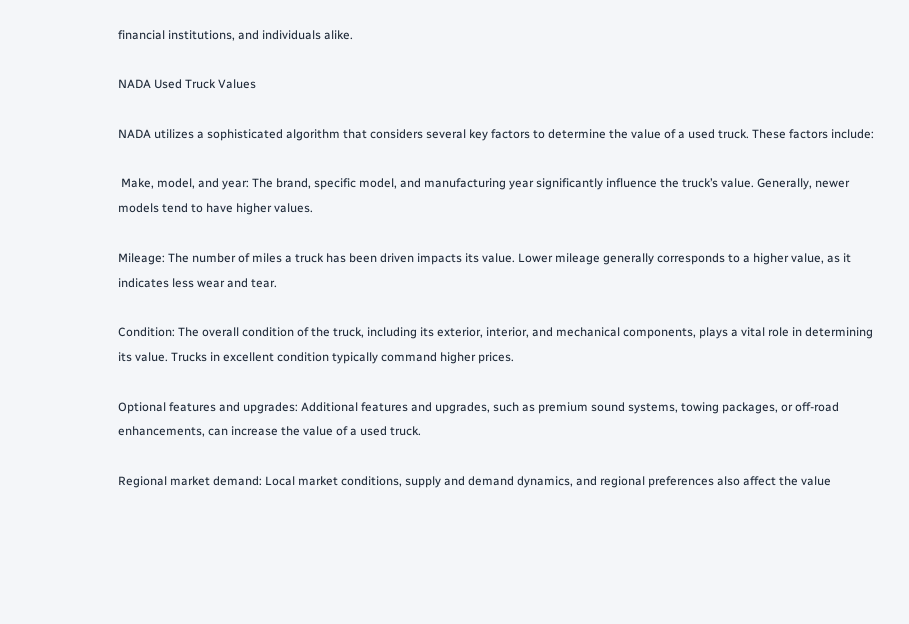financial institutions, and individuals alike.

NADA Used Truck Values

NADA utilizes a sophisticated algorithm that considers several key factors to determine the value of a used truck. These factors include:

 Make, model, and year: The brand, specific model, and manufacturing year significantly influence the truck’s value. Generally, newer models tend to have higher values.

Mileage: The number of miles a truck has been driven impacts its value. Lower mileage generally corresponds to a higher value, as it indicates less wear and tear.

Condition: The overall condition of the truck, including its exterior, interior, and mechanical components, plays a vital role in determining its value. Trucks in excellent condition typically command higher prices.

Optional features and upgrades: Additional features and upgrades, such as premium sound systems, towing packages, or off-road enhancements, can increase the value of a used truck.

Regional market demand: Local market conditions, supply and demand dynamics, and regional preferences also affect the value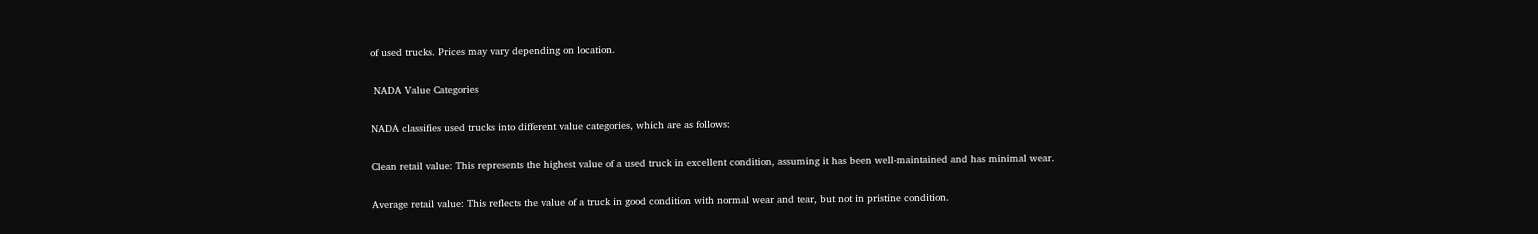of used trucks. Prices may vary depending on location.

 NADA Value Categories

NADA classifies used trucks into different value categories, which are as follows:

Clean retail value: This represents the highest value of a used truck in excellent condition, assuming it has been well-maintained and has minimal wear.

Average retail value: This reflects the value of a truck in good condition with normal wear and tear, but not in pristine condition.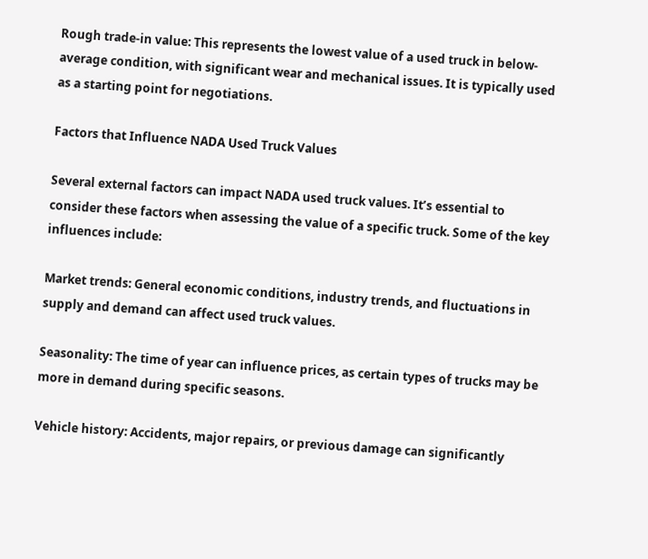Rough trade-in value: This represents the lowest value of a used truck in below-average condition, with significant wear and mechanical issues. It is typically used as a starting point for negotiations.

Factors that Influence NADA Used Truck Values

Several external factors can impact NADA used truck values. It’s essential to consider these factors when assessing the value of a specific truck. Some of the key influences include:

Market trends: General economic conditions, industry trends, and fluctuations in supply and demand can affect used truck values.

Seasonality: The time of year can influence prices, as certain types of trucks may be more in demand during specific seasons.

Vehicle history: Accidents, major repairs, or previous damage can significantly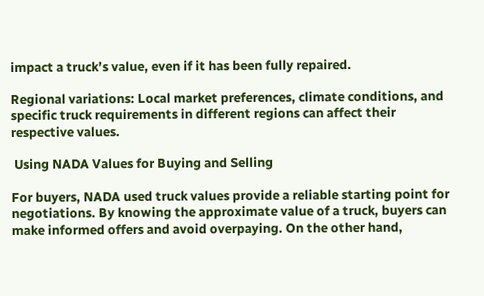impact a truck’s value, even if it has been fully repaired.

Regional variations: Local market preferences, climate conditions, and specific truck requirements in different regions can affect their respective values.

 Using NADA Values for Buying and Selling

For buyers, NADA used truck values provide a reliable starting point for negotiations. By knowing the approximate value of a truck, buyers can make informed offers and avoid overpaying. On the other hand,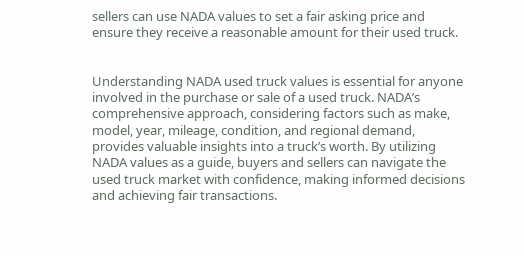sellers can use NADA values to set a fair asking price and ensure they receive a reasonable amount for their used truck.


Understanding NADA used truck values is essential for anyone involved in the purchase or sale of a used truck. NADA’s comprehensive approach, considering factors such as make, model, year, mileage, condition, and regional demand, provides valuable insights into a truck’s worth. By utilizing NADA values as a guide, buyers and sellers can navigate the used truck market with confidence, making informed decisions and achieving fair transactions.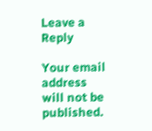Leave a Reply

Your email address will not be published.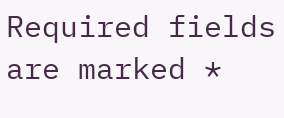Required fields are marked *